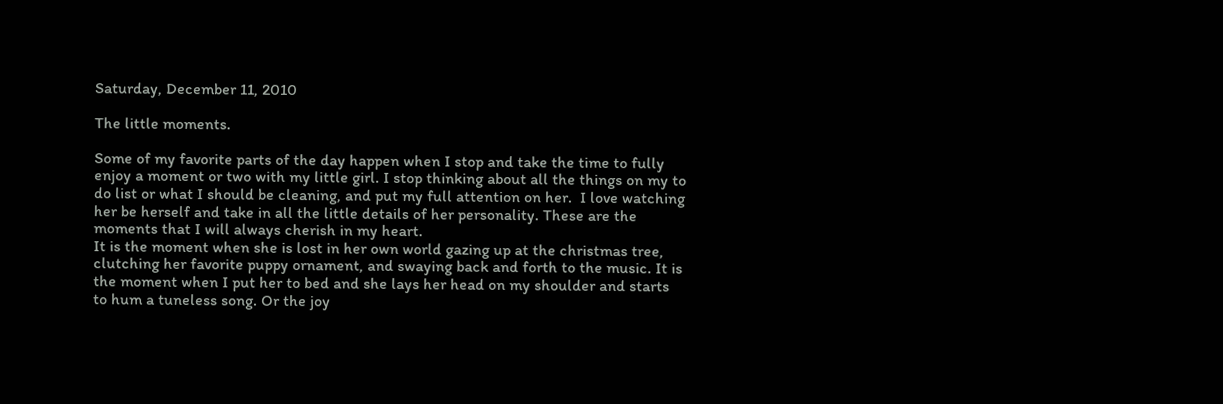Saturday, December 11, 2010

The little moments.

Some of my favorite parts of the day happen when I stop and take the time to fully enjoy a moment or two with my little girl. I stop thinking about all the things on my to do list or what I should be cleaning, and put my full attention on her.  I love watching her be herself and take in all the little details of her personality. These are the moments that I will always cherish in my heart.
It is the moment when she is lost in her own world gazing up at the christmas tree, clutching her favorite puppy ornament, and swaying back and forth to the music. It is the moment when I put her to bed and she lays her head on my shoulder and starts to hum a tuneless song. Or the joy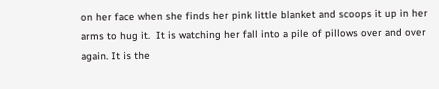on her face when she finds her pink little blanket and scoops it up in her arms to hug it.  It is watching her fall into a pile of pillows over and over again. It is the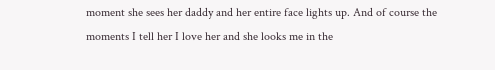moment she sees her daddy and her entire face lights up. And of course the moments I tell her I love her and she looks me in the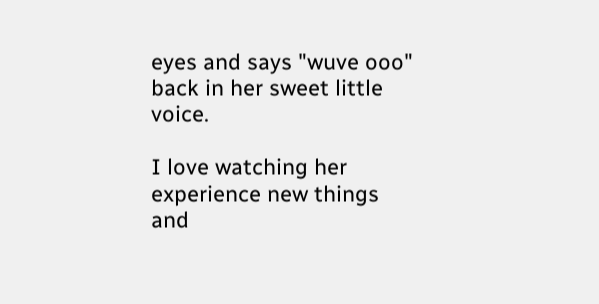eyes and says "wuve ooo" back in her sweet little voice.

I love watching her experience new things and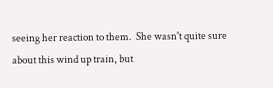seeing her reaction to them.  She wasn't quite sure about this wind up train, but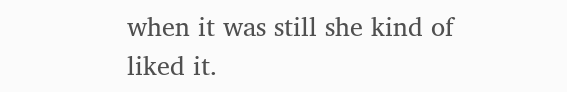when it was still she kind of liked it.